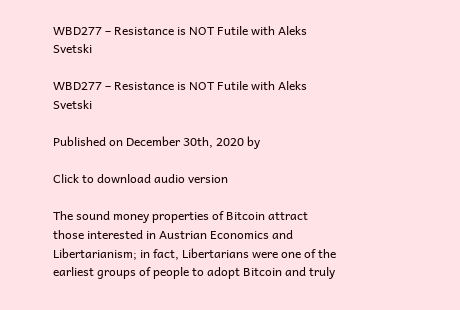WBD277 – Resistance is NOT Futile with Aleks Svetski

WBD277 – Resistance is NOT Futile with Aleks Svetski

Published on December 30th, 2020 by

Click to download audio version

The sound money properties of Bitcoin attract those interested in Austrian Economics and Libertarianism; in fact, Libertarians were one of the earliest groups of people to adopt Bitcoin and truly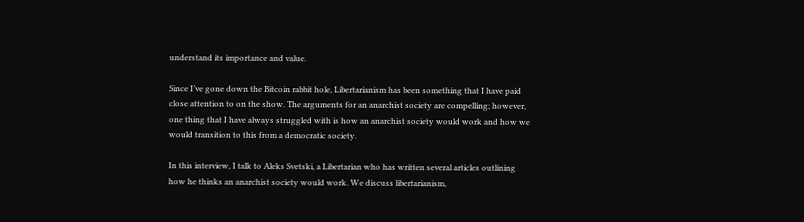understand its importance and value.

Since I’ve gone down the Bitcoin rabbit hole, Libertarianism has been something that I have paid close attention to on the show. The arguments for an anarchist society are compelling; however, one thing that I have always struggled with is how an anarchist society would work and how we would transition to this from a democratic society.

In this interview, I talk to Aleks Svetski, a Libertarian who has written several articles outlining how he thinks an anarchist society would work. We discuss libertarianism,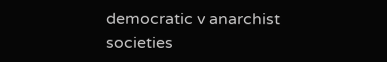democratic v anarchist societies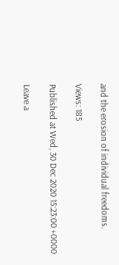and the erosion of individual freedoms.

Views: 185

Published at Wed, 30 Dec 2020 15:23:00 +0000

Leave a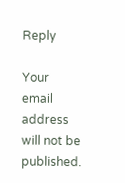Reply

Your email address will not be published.